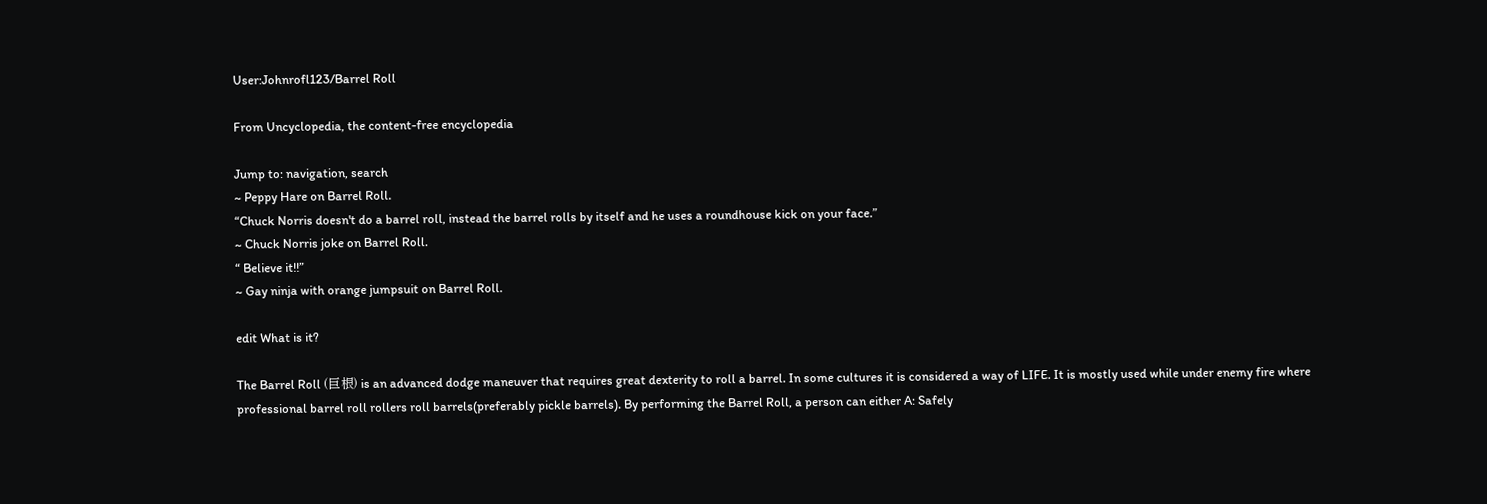User:Johnrofl123/Barrel Roll

From Uncyclopedia, the content-free encyclopedia

Jump to: navigation, search
~ Peppy Hare on Barrel Roll.
“Chuck Norris doesn't do a barrel roll, instead the barrel rolls by itself and he uses a roundhouse kick on your face.”
~ Chuck Norris joke on Barrel Roll.
“ Believe it!!”
~ Gay ninja with orange jumpsuit on Barrel Roll.

edit What is it?

The Barrel Roll (巨根) is an advanced dodge maneuver that requires great dexterity to roll a barrel. In some cultures it is considered a way of LIFE. It is mostly used while under enemy fire where professional barrel roll rollers roll barrels(preferably pickle barrels). By performing the Barrel Roll, a person can either A: Safely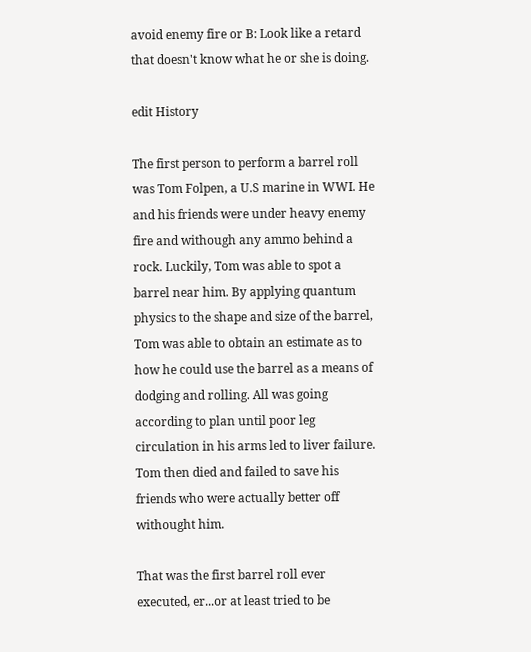avoid enemy fire or B: Look like a retard that doesn't know what he or she is doing.

edit History

The first person to perform a barrel roll was Tom Folpen, a U.S marine in WWI. He and his friends were under heavy enemy fire and withough any ammo behind a rock. Luckily, Tom was able to spot a barrel near him. By applying quantum physics to the shape and size of the barrel, Tom was able to obtain an estimate as to how he could use the barrel as a means of dodging and rolling. All was going according to plan until poor leg circulation in his arms led to liver failure. Tom then died and failed to save his friends who were actually better off withought him.

That was the first barrel roll ever executed, er...or at least tried to be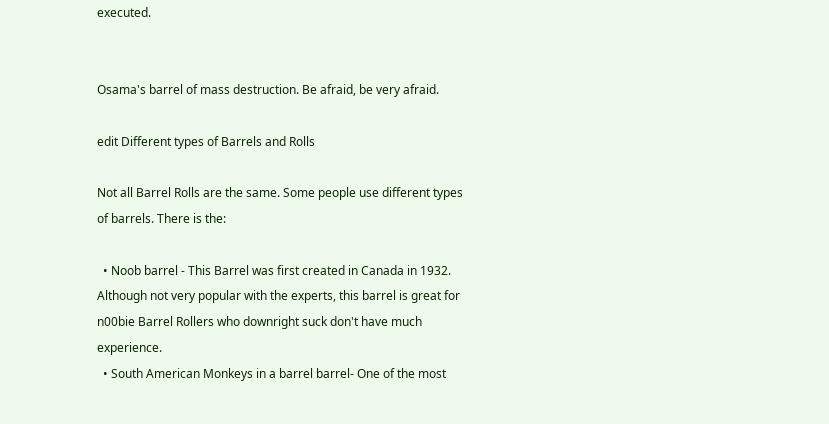executed.


Osama's barrel of mass destruction. Be afraid, be very afraid.

edit Different types of Barrels and Rolls

Not all Barrel Rolls are the same. Some people use different types of barrels. There is the:

  • Noob barrel - This Barrel was first created in Canada in 1932. Although not very popular with the experts, this barrel is great for n00bie Barrel Rollers who downright suck don't have much experience.
  • South American Monkeys in a barrel barrel- One of the most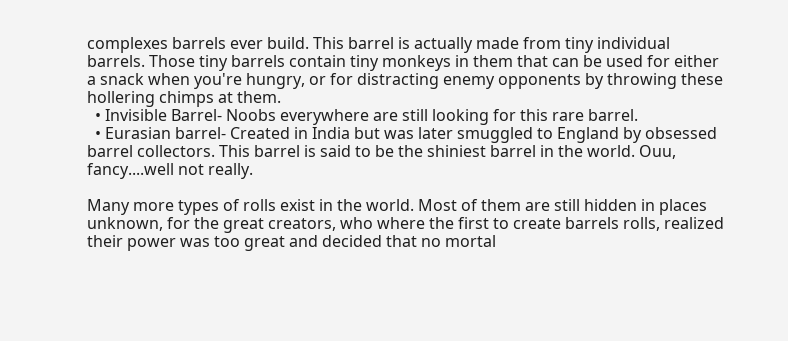complexes barrels ever build. This barrel is actually made from tiny individual barrels. Those tiny barrels contain tiny monkeys in them that can be used for either a snack when you're hungry, or for distracting enemy opponents by throwing these hollering chimps at them.
  • Invisible Barrel- Noobs everywhere are still looking for this rare barrel.
  • Eurasian barrel- Created in India but was later smuggled to England by obsessed barrel collectors. This barrel is said to be the shiniest barrel in the world. Ouu, fancy....well not really.

Many more types of rolls exist in the world. Most of them are still hidden in places unknown, for the great creators, who where the first to create barrels rolls, realized their power was too great and decided that no mortal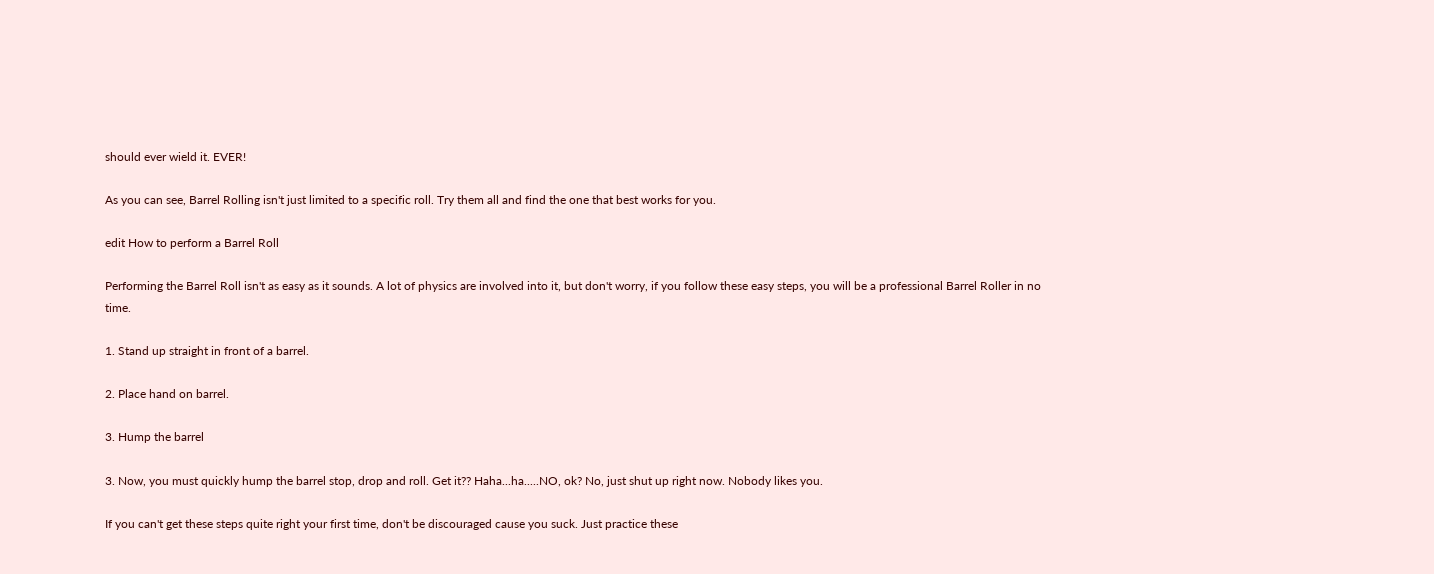should ever wield it. EVER!

As you can see, Barrel Rolling isn't just limited to a specific roll. Try them all and find the one that best works for you.

edit How to perform a Barrel Roll

Performing the Barrel Roll isn't as easy as it sounds. A lot of physics are involved into it, but don't worry, if you follow these easy steps, you will be a professional Barrel Roller in no time.

1. Stand up straight in front of a barrel.

2. Place hand on barrel.

3. Hump the barrel

3. Now, you must quickly hump the barrel stop, drop and roll. Get it?? Haha...ha.....NO, ok? No, just shut up right now. Nobody likes you.

If you can't get these steps quite right your first time, don't be discouraged cause you suck. Just practice these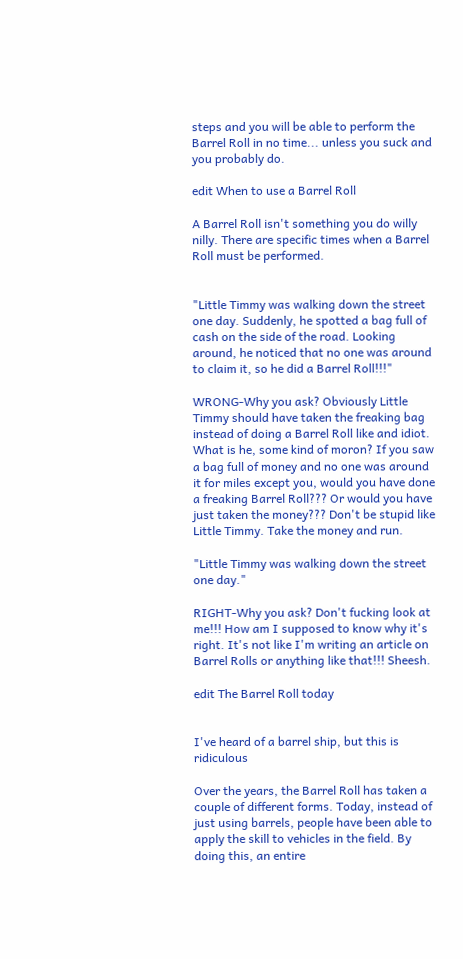steps and you will be able to perform the Barrel Roll in no time... unless you suck and you probably do.

edit When to use a Barrel Roll

A Barrel Roll isn't something you do willy nilly. There are specific times when a Barrel Roll must be performed.


"Little Timmy was walking down the street one day. Suddenly, he spotted a bag full of cash on the side of the road. Looking around, he noticed that no one was around to claim it, so he did a Barrel Roll!!!"

WRONG-Why you ask? Obviously Little Timmy should have taken the freaking bag instead of doing a Barrel Roll like and idiot. What is he, some kind of moron? If you saw a bag full of money and no one was around it for miles except you, would you have done a freaking Barrel Roll??? Or would you have just taken the money??? Don't be stupid like Little Timmy. Take the money and run.

"Little Timmy was walking down the street one day."

RIGHT-Why you ask? Don't fucking look at me!!! How am I supposed to know why it's right. It's not like I'm writing an article on Barrel Rolls or anything like that!!! Sheesh.

edit The Barrel Roll today


I've heard of a barrel ship, but this is ridiculous

Over the years, the Barrel Roll has taken a couple of different forms. Today, instead of just using barrels, people have been able to apply the skill to vehicles in the field. By doing this, an entire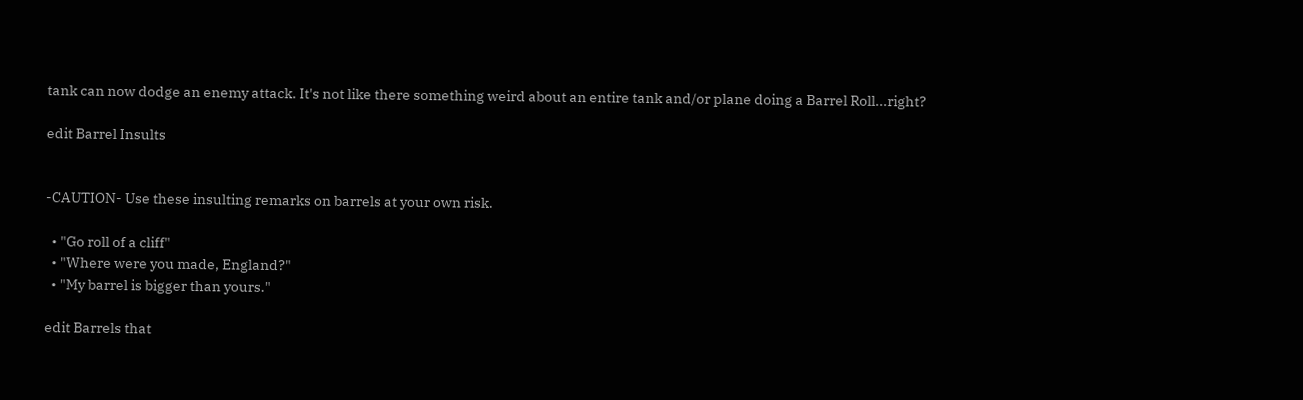tank can now dodge an enemy attack. It's not like there something weird about an entire tank and/or plane doing a Barrel Roll...right?

edit Barrel Insults


-CAUTION- Use these insulting remarks on barrels at your own risk.

  • "Go roll of a cliff"
  • "Where were you made, England?"
  • "My barrel is bigger than yours."

edit Barrels that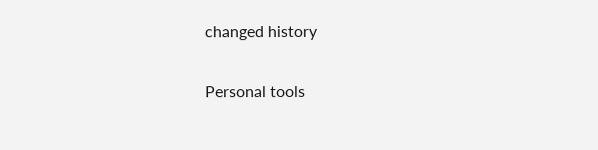changed history

Personal tools